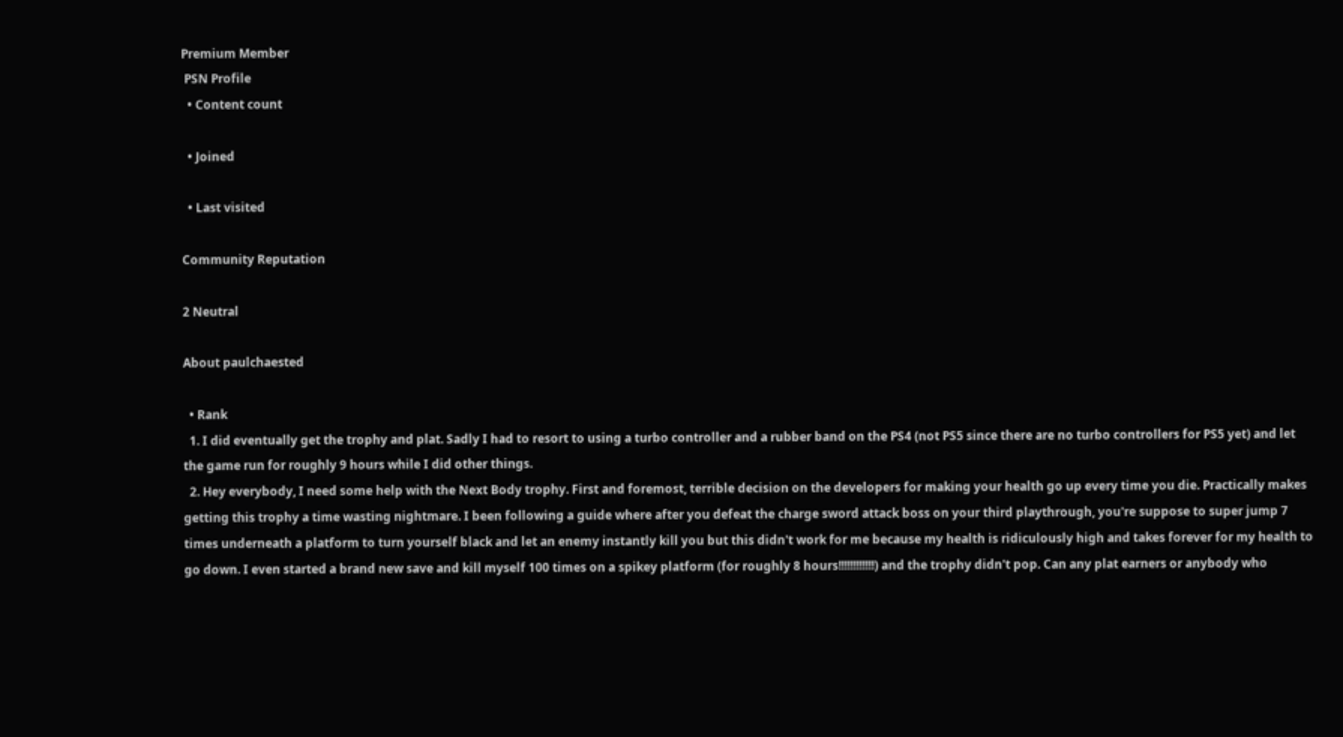Premium Member
 PSN Profile
  • Content count

  • Joined

  • Last visited

Community Reputation

2 Neutral

About paulchaested

  • Rank
  1. I did eventually get the trophy and plat. Sadly I had to resort to using a turbo controller and a rubber band on the PS4 (not PS5 since there are no turbo controllers for PS5 yet) and let the game run for roughly 9 hours while I did other things.
  2. Hey everybody, I need some help with the Next Body trophy. First and foremost, terrible decision on the developers for making your health go up every time you die. Practically makes getting this trophy a time wasting nightmare. I been following a guide where after you defeat the charge sword attack boss on your third playthrough, you're suppose to super jump 7 times underneath a platform to turn yourself black and let an enemy instantly kill you but this didn't work for me because my health is ridiculously high and takes forever for my health to go down. I even started a brand new save and kill myself 100 times on a spikey platform (for roughly 8 hours!!!!!!!!!!!!) and the trophy didn't pop. Can any plat earners or anybody who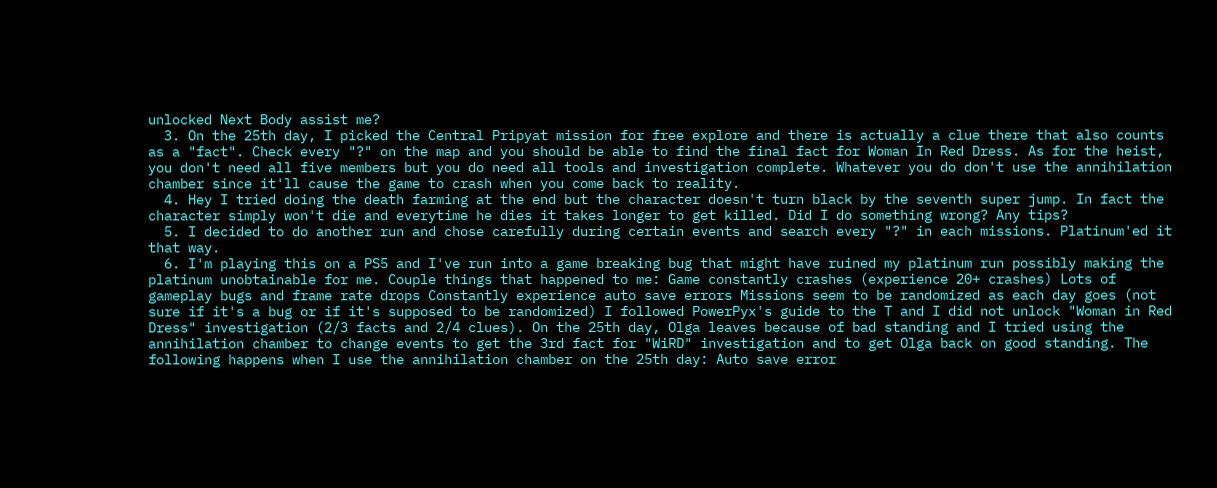unlocked Next Body assist me?
  3. On the 25th day, I picked the Central Pripyat mission for free explore and there is actually a clue there that also counts as a "fact". Check every "?" on the map and you should be able to find the final fact for Woman In Red Dress. As for the heist, you don't need all five members but you do need all tools and investigation complete. Whatever you do don't use the annihilation chamber since it'll cause the game to crash when you come back to reality.
  4. Hey I tried doing the death farming at the end but the character doesn't turn black by the seventh super jump. In fact the character simply won't die and everytime he dies it takes longer to get killed. Did I do something wrong? Any tips?
  5. I decided to do another run and chose carefully during certain events and search every "?" in each missions. Platinum'ed it that way.
  6. I'm playing this on a PS5 and I've run into a game breaking bug that might have ruined my platinum run possibly making the platinum unobtainable for me. Couple things that happened to me: Game constantly crashes (experience 20+ crashes) Lots of gameplay bugs and frame rate drops Constantly experience auto save errors Missions seem to be randomized as each day goes (not sure if it's a bug or if it's supposed to be randomized) I followed PowerPyx's guide to the T and I did not unlock "Woman in Red Dress" investigation (2/3 facts and 2/4 clues). On the 25th day, Olga leaves because of bad standing and I tried using the annihilation chamber to change events to get the 3rd fact for "WiRD" investigation and to get Olga back on good standing. The following happens when I use the annihilation chamber on the 25th day: Auto save error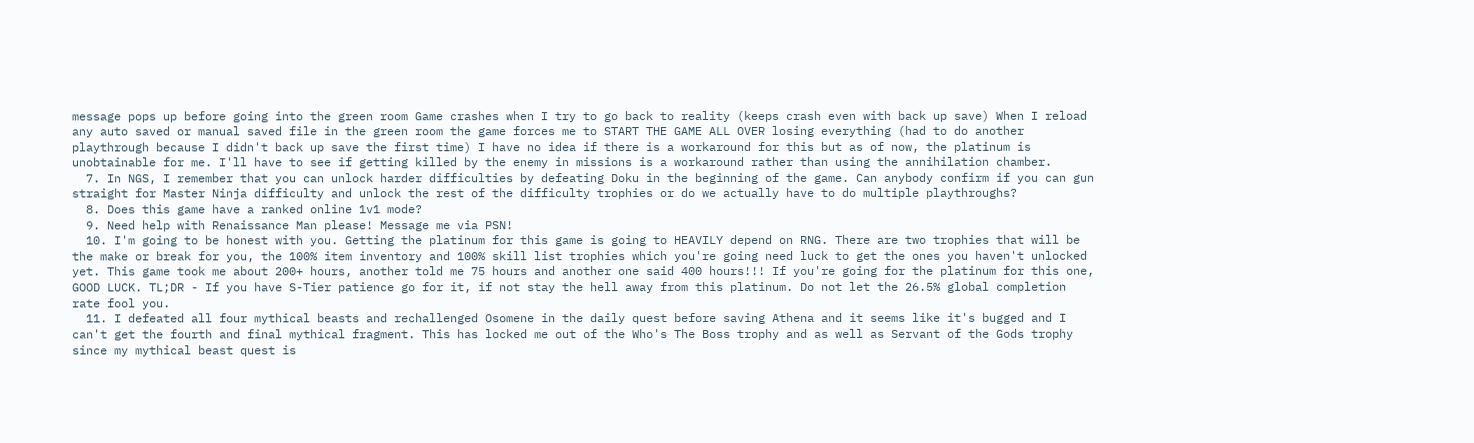message pops up before going into the green room Game crashes when I try to go back to reality (keeps crash even with back up save) When I reload any auto saved or manual saved file in the green room the game forces me to START THE GAME ALL OVER losing everything (had to do another playthrough because I didn't back up save the first time) I have no idea if there is a workaround for this but as of now, the platinum is unobtainable for me. I'll have to see if getting killed by the enemy in missions is a workaround rather than using the annihilation chamber.
  7. In NGS, I remember that you can unlock harder difficulties by defeating Doku in the beginning of the game. Can anybody confirm if you can gun straight for Master Ninja difficulty and unlock the rest of the difficulty trophies or do we actually have to do multiple playthroughs?
  8. Does this game have a ranked online 1v1 mode?
  9. Need help with Renaissance Man please! Message me via PSN!
  10. I'm going to be honest with you. Getting the platinum for this game is going to HEAVILY depend on RNG. There are two trophies that will be the make or break for you, the 100% item inventory and 100% skill list trophies which you're going need luck to get the ones you haven't unlocked yet. This game took me about 200+ hours, another told me 75 hours and another one said 400 hours!!! If you're going for the platinum for this one, GOOD LUCK. TL;DR - If you have S-Tier patience go for it, if not stay the hell away from this platinum. Do not let the 26.5% global completion rate fool you.
  11. I defeated all four mythical beasts and rechallenged Osomene in the daily quest before saving Athena and it seems like it's bugged and I can't get the fourth and final mythical fragment. This has locked me out of the Who's The Boss trophy and as well as Servant of the Gods trophy since my mythical beast quest is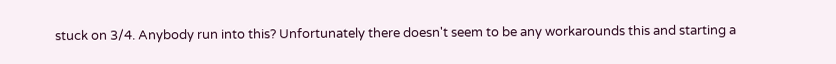stuck on 3/4. Anybody run into this? Unfortunately there doesn't seem to be any workarounds this and starting a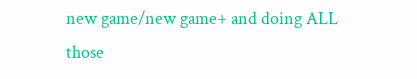new game/new game+ and doing ALL those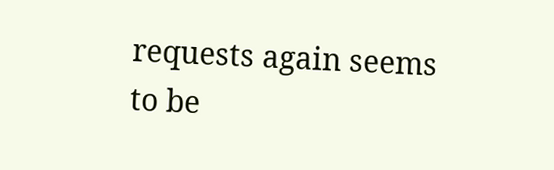requests again seems to be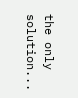the only solution...